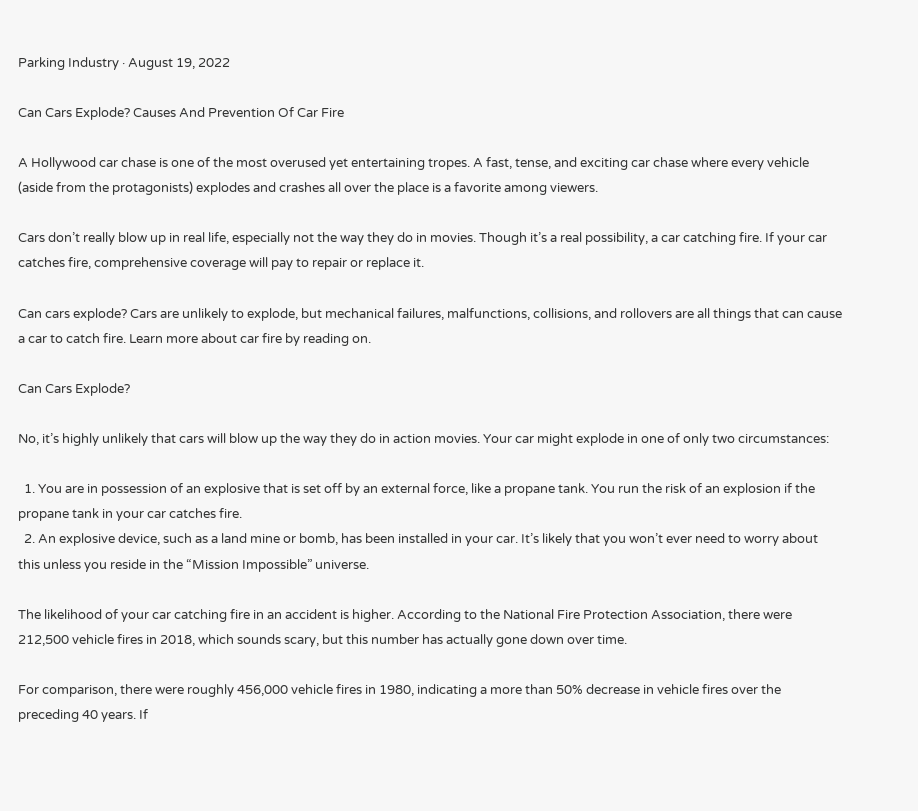Parking Industry · August 19, 2022

Can Cars Explode? Causes And Prevention Of Car Fire

A Hollywood car chase is one of the most overused yet entertaining tropes. A fast, tense, and exciting car chase where every vehicle (aside from the protagonists) explodes and crashes all over the place is a favorite among viewers.

Cars don’t really blow up in real life, especially not the way they do in movies. Though it’s a real possibility, a car catching fire. If your car catches fire, comprehensive coverage will pay to repair or replace it.

Can cars explode? Cars are unlikely to explode, but mechanical failures, malfunctions, collisions, and rollovers are all things that can cause a car to catch fire. Learn more about car fire by reading on.

Can Cars Explode?

No, it’s highly unlikely that cars will blow up the way they do in action movies. Your car might explode in one of only two circumstances:

  1. You are in possession of an explosive that is set off by an external force, like a propane tank. You run the risk of an explosion if the propane tank in your car catches fire.
  2. An explosive device, such as a land mine or bomb, has been installed in your car. It’s likely that you won’t ever need to worry about this unless you reside in the “Mission Impossible” universe.

The likelihood of your car catching fire in an accident is higher. According to the National Fire Protection Association, there were 212,500 vehicle fires in 2018, which sounds scary, but this number has actually gone down over time.

For comparison, there were roughly 456,000 vehicle fires in 1980, indicating a more than 50% decrease in vehicle fires over the preceding 40 years. If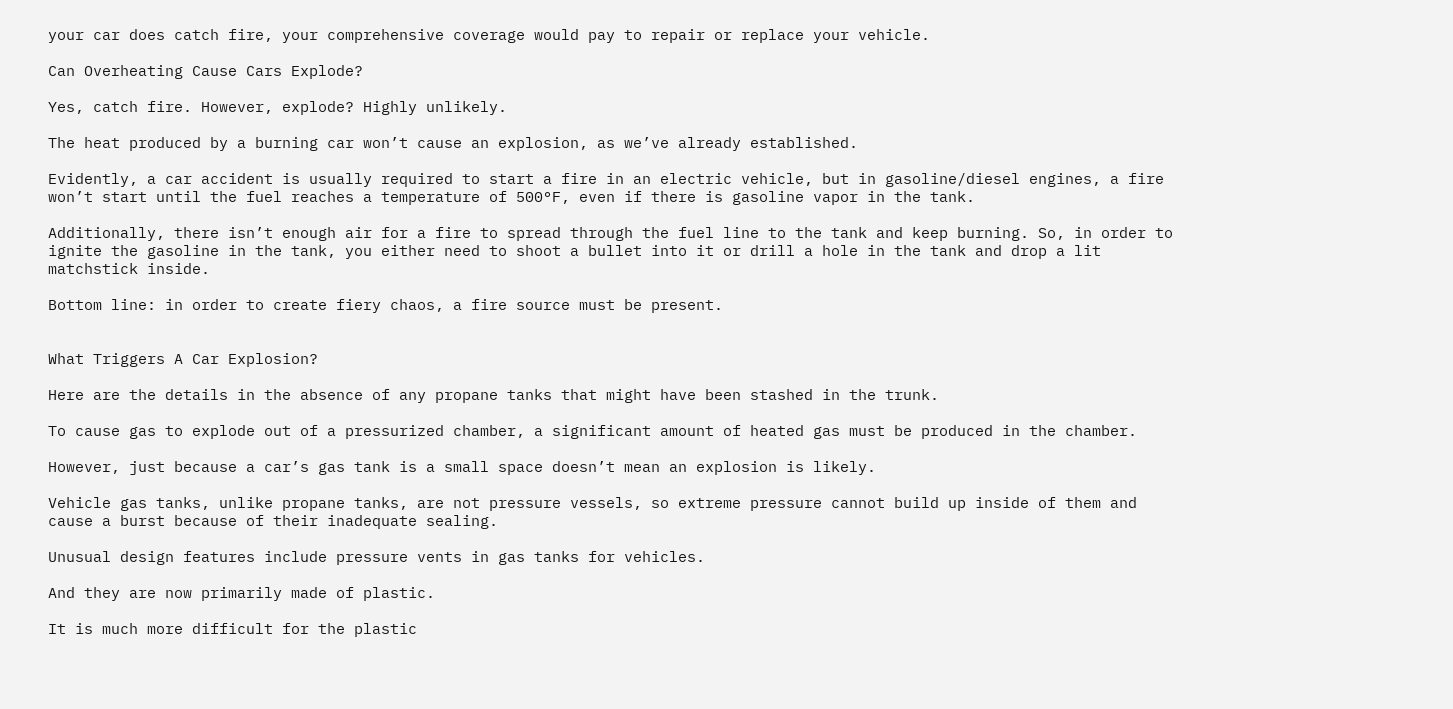your car does catch fire, your comprehensive coverage would pay to repair or replace your vehicle.

Can Overheating Cause Cars Explode?

Yes, catch fire. However, explode? Highly unlikely.

The heat produced by a burning car won’t cause an explosion, as we’ve already established.

Evidently, a car accident is usually required to start a fire in an electric vehicle, but in gasoline/diesel engines, a fire won’t start until the fuel reaches a temperature of 500°F, even if there is gasoline vapor in the tank.

Additionally, there isn’t enough air for a fire to spread through the fuel line to the tank and keep burning. So, in order to ignite the gasoline in the tank, you either need to shoot a bullet into it or drill a hole in the tank and drop a lit matchstick inside.

Bottom line: in order to create fiery chaos, a fire source must be present.


What Triggers A Car Explosion?

Here are the details in the absence of any propane tanks that might have been stashed in the trunk.

To cause gas to explode out of a pressurized chamber, a significant amount of heated gas must be produced in the chamber.

However, just because a car’s gas tank is a small space doesn’t mean an explosion is likely.

Vehicle gas tanks, unlike propane tanks, are not pressure vessels, so extreme pressure cannot build up inside of them and cause a burst because of their inadequate sealing.

Unusual design features include pressure vents in gas tanks for vehicles.

And they are now primarily made of plastic.

It is much more difficult for the plastic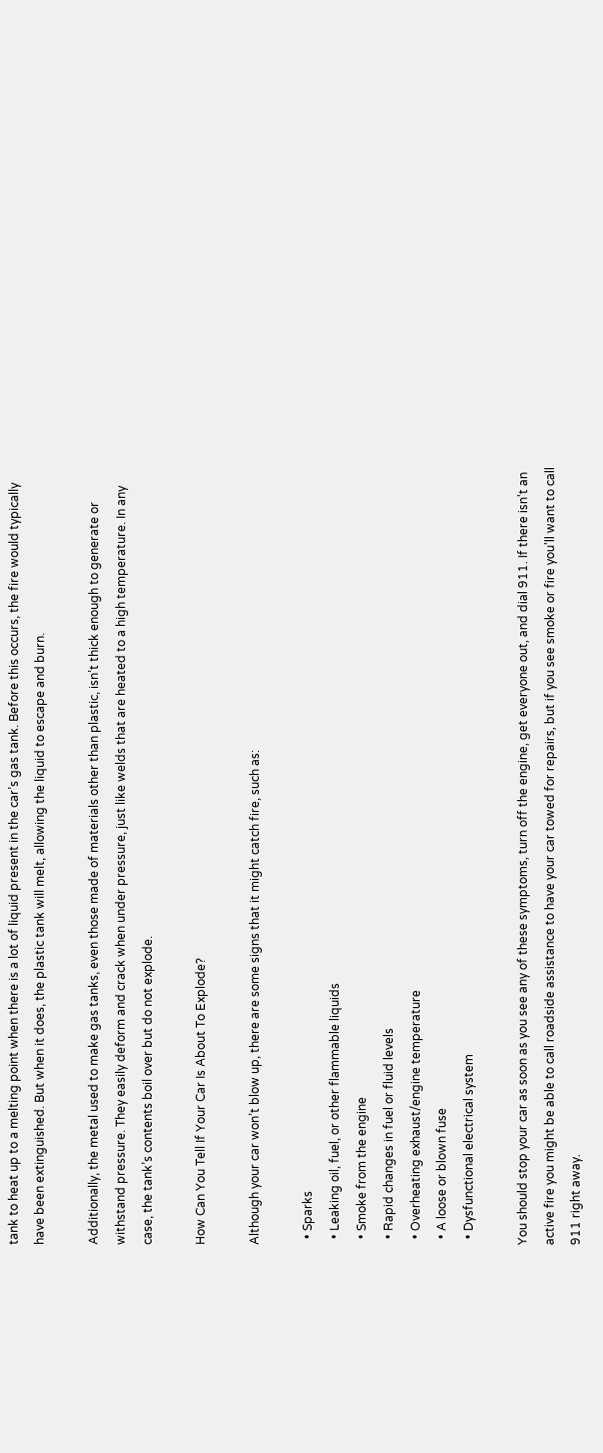tank to heat up to a melting point when there is a lot of liquid present in the car’s gas tank. Before this occurs, the fire would typically have been extinguished. But when it does, the plastic tank will melt, allowing the liquid to escape and burn.

Additionally, the metal used to make gas tanks, even those made of materials other than plastic, isn’t thick enough to generate or withstand pressure. They easily deform and crack when under pressure, just like welds that are heated to a high temperature. In any case, the tank’s contents boil over but do not explode.

How Can You Tell If Your Car Is About To Explode?

Although your car won’t blow up, there are some signs that it might catch fire, such as:

  • Sparks
  • Leaking oil, fuel, or other flammable liquids
  • Smoke from the engine
  • Rapid changes in fuel or fluid levels
  • Overheating exhaust/engine temperature
  • A loose or blown fuse
  • Dysfunctional electrical system

You should stop your car as soon as you see any of these symptoms, turn off the engine, get everyone out, and dial 911. If there isn’t an active fire you might be able to call roadside assistance to have your car towed for repairs, but if you see smoke or fire you’ll want to call 911 right away.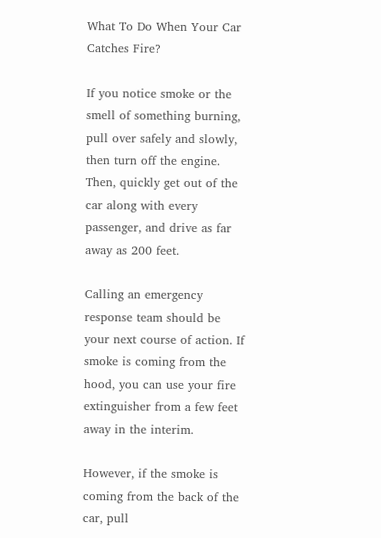What To Do When Your Car Catches Fire?

If you notice smoke or the smell of something burning, pull over safely and slowly, then turn off the engine. Then, quickly get out of the car along with every passenger, and drive as far away as 200 feet.

Calling an emergency response team should be your next course of action. If smoke is coming from the hood, you can use your fire extinguisher from a few feet away in the interim.

However, if the smoke is coming from the back of the car, pull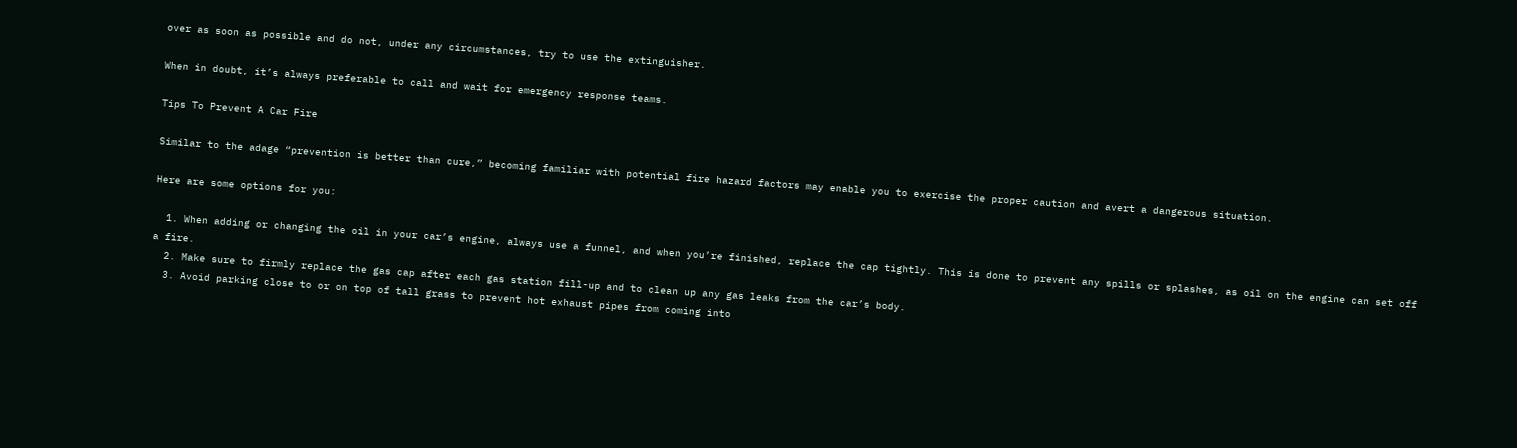over as soon as possible and do not, under any circumstances, try to use the extinguisher.

When in doubt, it’s always preferable to call and wait for emergency response teams.

Tips To Prevent A Car Fire

Similar to the adage “prevention is better than cure,” becoming familiar with potential fire hazard factors may enable you to exercise the proper caution and avert a dangerous situation.

Here are some options for you:

  1. When adding or changing the oil in your car’s engine, always use a funnel, and when you’re finished, replace the cap tightly. This is done to prevent any spills or splashes, as oil on the engine can set off a fire.
  2. Make sure to firmly replace the gas cap after each gas station fill-up and to clean up any gas leaks from the car’s body.
  3. Avoid parking close to or on top of tall grass to prevent hot exhaust pipes from coming into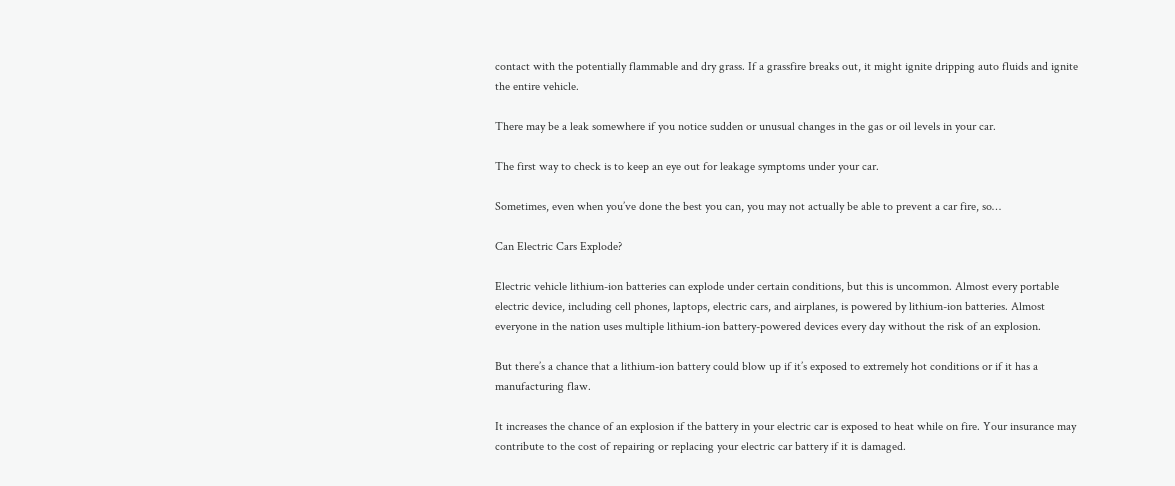contact with the potentially flammable and dry grass. If a grassfire breaks out, it might ignite dripping auto fluids and ignite the entire vehicle.

There may be a leak somewhere if you notice sudden or unusual changes in the gas or oil levels in your car.

The first way to check is to keep an eye out for leakage symptoms under your car.

Sometimes, even when you’ve done the best you can, you may not actually be able to prevent a car fire, so…

Can Electric Cars Explode?

Electric vehicle lithium-ion batteries can explode under certain conditions, but this is uncommon. Almost every portable electric device, including cell phones, laptops, electric cars, and airplanes, is powered by lithium-ion batteries. Almost everyone in the nation uses multiple lithium-ion battery-powered devices every day without the risk of an explosion.

But there’s a chance that a lithium-ion battery could blow up if it’s exposed to extremely hot conditions or if it has a manufacturing flaw.

It increases the chance of an explosion if the battery in your electric car is exposed to heat while on fire. Your insurance may contribute to the cost of repairing or replacing your electric car battery if it is damaged.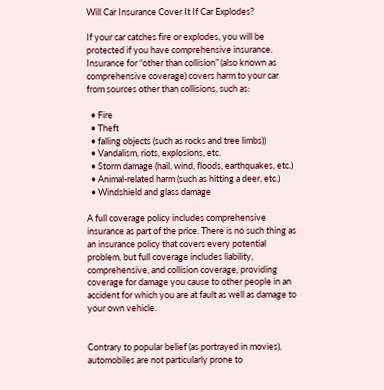Will Car Insurance Cover It If Car Explodes?

If your car catches fire or explodes, you will be protected if you have comprehensive insurance. Insurance for “other than collision” (also known as comprehensive coverage) covers harm to your car from sources other than collisions, such as:

  • Fire
  • Theft
  • falling objects (such as rocks and tree limbs))
  • Vandalism, riots, explosions, etc.
  • Storm damage (hail, wind, floods, earthquakes, etc.)
  • Animal-related harm (such as hitting a deer, etc.)
  • Windshield and glass damage

A full coverage policy includes comprehensive insurance as part of the price. There is no such thing as an insurance policy that covers every potential problem, but full coverage includes liability, comprehensive, and collision coverage, providing coverage for damage you cause to other people in an accident for which you are at fault as well as damage to your own vehicle.


Contrary to popular belief (as portrayed in movies), automobiles are not particularly prone to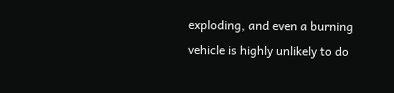exploding, and even a burning vehicle is highly unlikely to do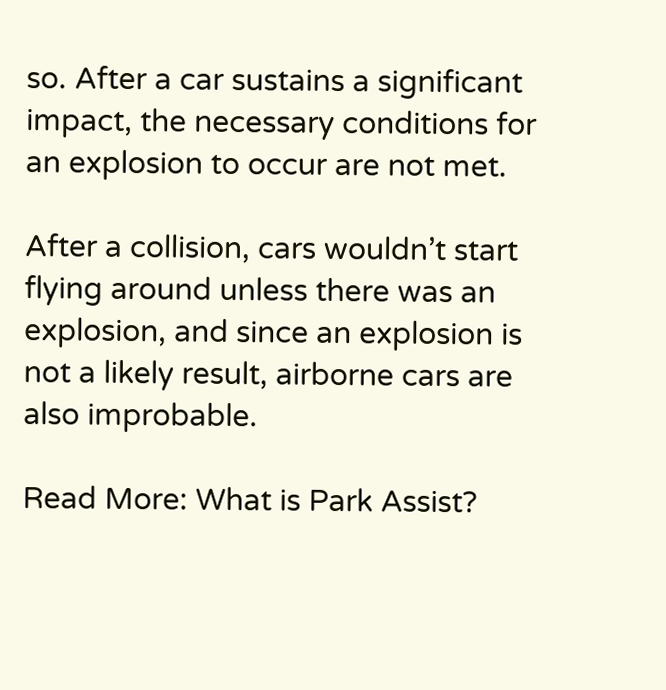so. After a car sustains a significant impact, the necessary conditions for an explosion to occur are not met.

After a collision, cars wouldn’t start flying around unless there was an explosion, and since an explosion is not a likely result, airborne cars are also improbable.

Read More: What is Park Assist?